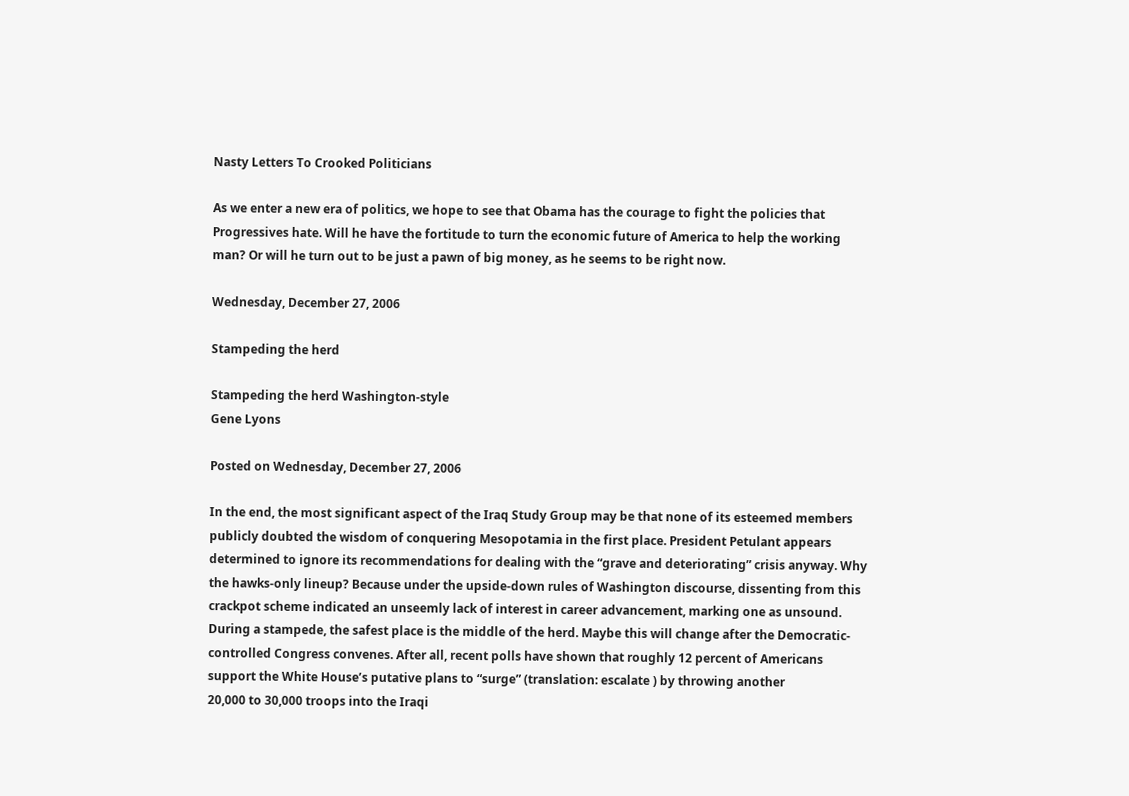Nasty Letters To Crooked Politicians

As we enter a new era of politics, we hope to see that Obama has the courage to fight the policies that Progressives hate. Will he have the fortitude to turn the economic future of America to help the working man? Or will he turn out to be just a pawn of big money, as he seems to be right now.

Wednesday, December 27, 2006

Stampeding the herd

Stampeding the herd Washington-style
Gene Lyons

Posted on Wednesday, December 27, 2006

In the end, the most significant aspect of the Iraq Study Group may be that none of its esteemed members publicly doubted the wisdom of conquering Mesopotamia in the first place. President Petulant appears determined to ignore its recommendations for dealing with the “grave and deteriorating” crisis anyway. Why the hawks-only lineup? Because under the upside-down rules of Washington discourse, dissenting from this crackpot scheme indicated an unseemly lack of interest in career advancement, marking one as unsound. During a stampede, the safest place is the middle of the herd. Maybe this will change after the Democratic-controlled Congress convenes. After all, recent polls have shown that roughly 12 percent of Americans support the White House’s putative plans to “surge” (translation: escalate ) by throwing another
20,000 to 30,000 troops into the Iraqi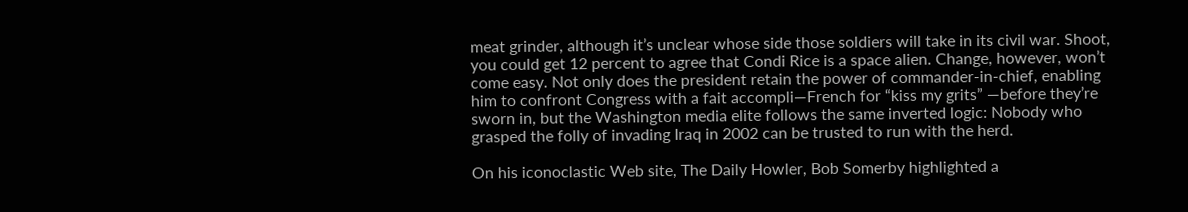meat grinder, although it’s unclear whose side those soldiers will take in its civil war. Shoot, you could get 12 percent to agree that Condi Rice is a space alien. Change, however, won’t come easy. Not only does the president retain the power of commander-in-chief, enabling him to confront Congress with a fait accompli—French for “kiss my grits” —before they’re sworn in, but the Washington media elite follows the same inverted logic: Nobody who grasped the folly of invading Iraq in 2002 can be trusted to run with the herd.

On his iconoclastic Web site, The Daily Howler, Bob Somerby highlighted a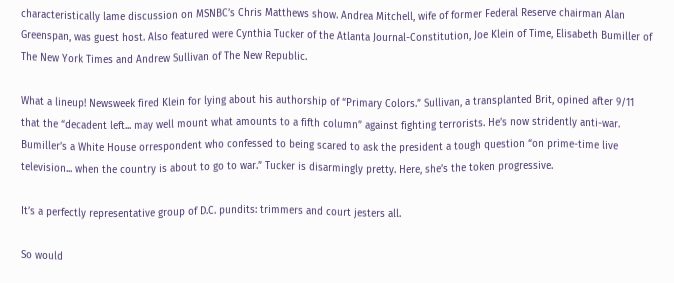characteristically lame discussion on MSNBC’s Chris Matthews show. Andrea Mitchell, wife of former Federal Reserve chairman Alan Greenspan, was guest host. Also featured were Cynthia Tucker of the Atlanta Journal-Constitution, Joe Klein of Time, Elisabeth Bumiller of The New York Times and Andrew Sullivan of The New Republic.

What a lineup! Newsweek fired Klein for lying about his authorship of “Primary Colors.” Sullivan, a transplanted Brit, opined after 9/11 that the “decadent left... may well mount what amounts to a fifth column” against fighting terrorists. He’s now stridently anti-war. Bumiller’s a White House orrespondent who confessed to being scared to ask the president a tough question “on prime-time live television... when the country is about to go to war.” Tucker is disarmingly pretty. Here, she’s the token progressive.

It’s a perfectly representative group of D.C. pundits: trimmers and court jesters all.

So would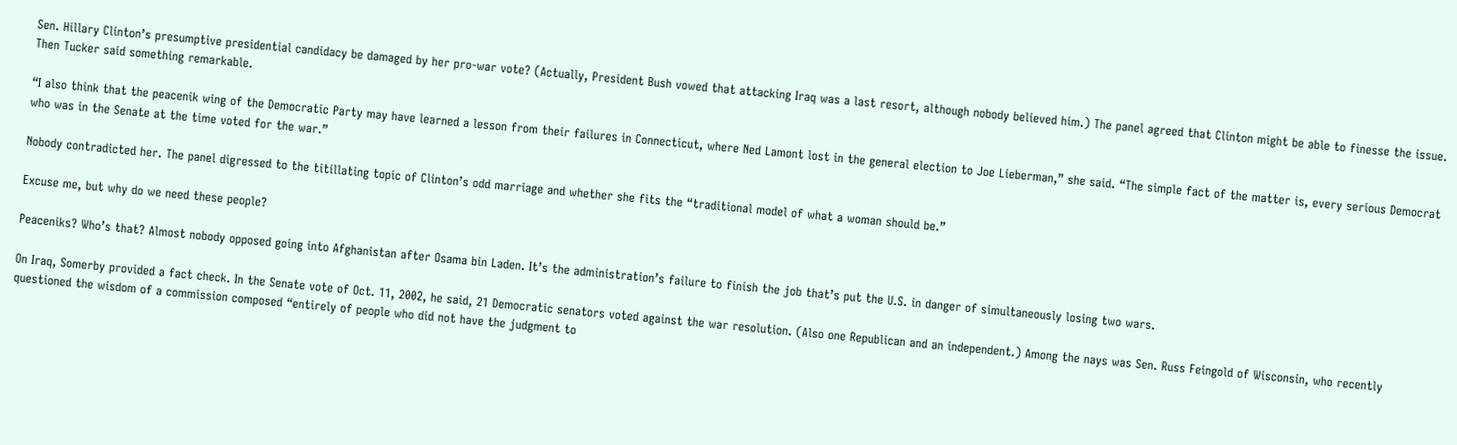Sen. Hillary Clinton’s presumptive presidential candidacy be damaged by her pro-war vote? (Actually, President Bush vowed that attacking Iraq was a last resort, although nobody believed him.) The panel agreed that Clinton might be able to finesse the issue. Then Tucker said something remarkable.

“I also think that the peacenik wing of the Democratic Party may have learned a lesson from their failures in Connecticut, where Ned Lamont lost in the general election to Joe Lieberman,” she said. “The simple fact of the matter is, every serious Democrat who was in the Senate at the time voted for the war.”

Nobody contradicted her. The panel digressed to the titillating topic of Clinton’s odd marriage and whether she fits the “traditional model of what a woman should be.”

Excuse me, but why do we need these people?

Peaceniks? Who’s that? Almost nobody opposed going into Afghanistan after Osama bin Laden. It’s the administration’s failure to finish the job that’s put the U.S. in danger of simultaneously losing two wars.

On Iraq, Somerby provided a fact check. In the Senate vote of Oct. 11, 2002, he said, 21 Democratic senators voted against the war resolution. (Also one Republican and an independent.) Among the nays was Sen. Russ Feingold of Wisconsin, who recently questioned the wisdom of a commission composed “entirely of people who did not have the judgment to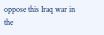oppose this Iraq war in the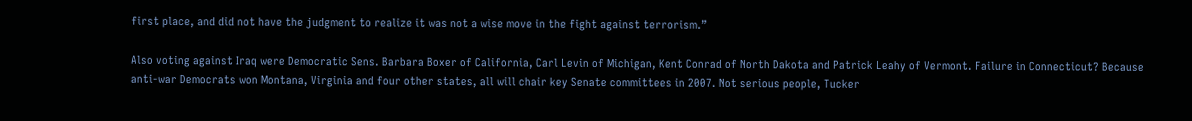first place, and did not have the judgment to realize it was not a wise move in the fight against terrorism.”

Also voting against Iraq were Democratic Sens. Barbara Boxer of California, Carl Levin of Michigan, Kent Conrad of North Dakota and Patrick Leahy of Vermont. Failure in Connecticut? Because anti-war Democrats won Montana, Virginia and four other states, all will chair key Senate committees in 2007. Not serious people, Tucker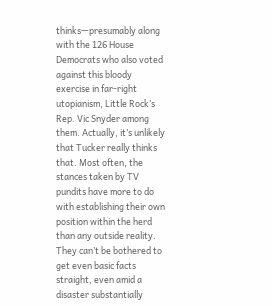thinks—presumably along with the 126 House Democrats who also voted against this bloody exercise in far-right utopianism, Little Rock’s Rep. Vic Snyder among them. Actually, it’s unlikely that Tucker really thinks that. Most often, the stances taken by TV pundits have more to do with establishing their own position within the herd than any outside reality. They can’t be bothered to get even basic facts straight, even amid a disaster substantially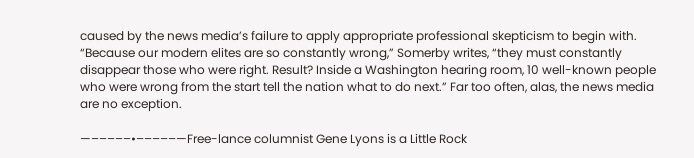caused by the news media’s failure to apply appropriate professional skepticism to begin with. “Because our modern elites are so constantly wrong,” Somerby writes, “they must constantly disappear those who were right. Result? Inside a Washington hearing room, 10 well-known people who were wrong from the start tell the nation what to do next.” Far too often, alas, the news media are no exception.

—–––––•–––––—Free-lance columnist Gene Lyons is a Little Rock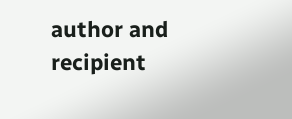author and recipient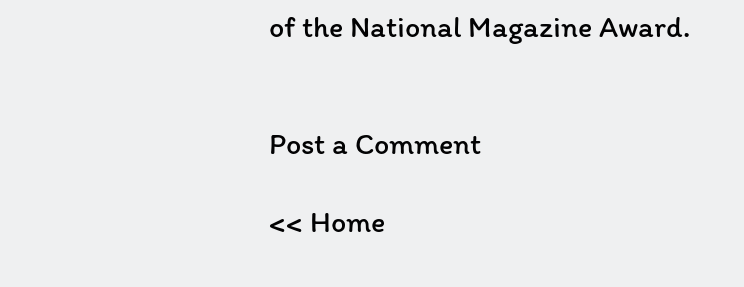of the National Magazine Award.


Post a Comment

<< Home